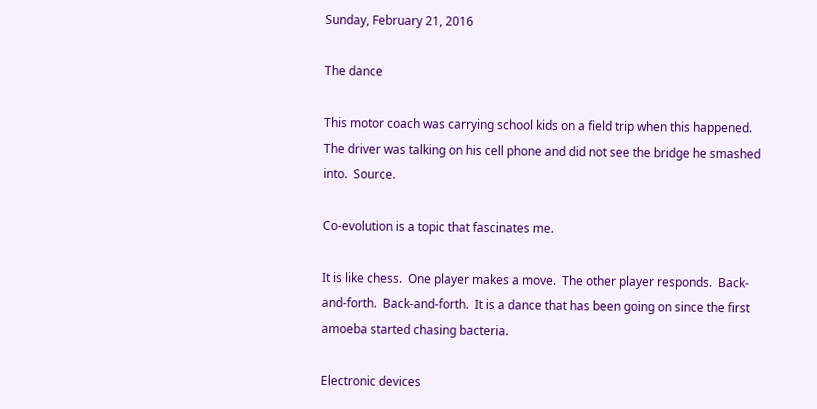Sunday, February 21, 2016

The dance

This motor coach was carrying school kids on a field trip when this happened.  The driver was talking on his cell phone and did not see the bridge he smashed into.  Source.

Co-evolution is a topic that fascinates me.

It is like chess.  One player makes a move.  The other player responds.  Back-and-forth.  Back-and-forth.  It is a dance that has been going on since the first amoeba started chasing bacteria.

Electronic devices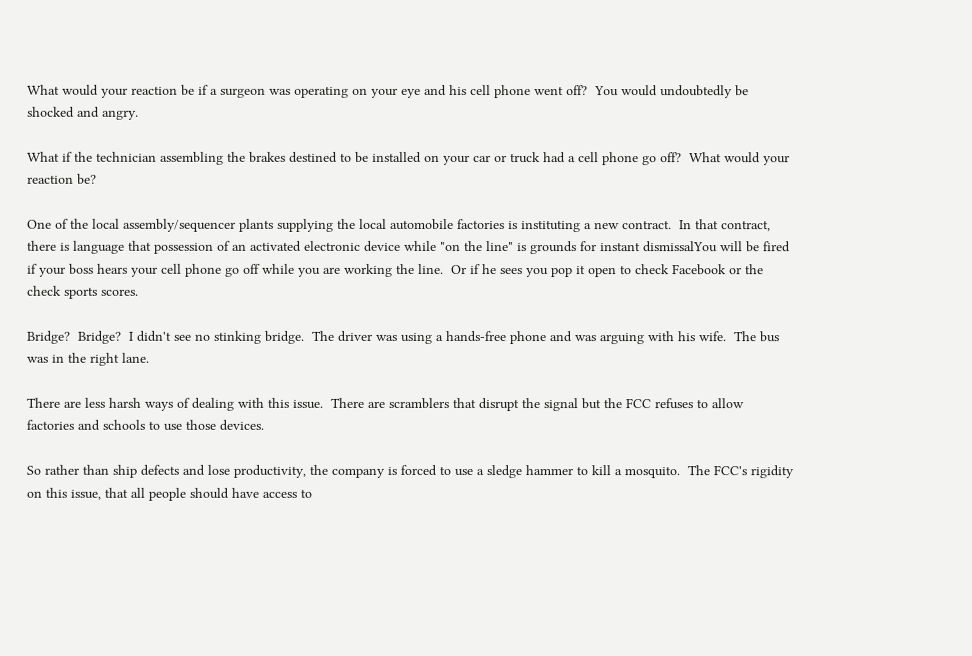What would your reaction be if a surgeon was operating on your eye and his cell phone went off?  You would undoubtedly be shocked and angry.

What if the technician assembling the brakes destined to be installed on your car or truck had a cell phone go off?  What would your reaction be?

One of the local assembly/sequencer plants supplying the local automobile factories is instituting a new contract.  In that contract, there is language that possession of an activated electronic device while "on the line" is grounds for instant dismissalYou will be fired if your boss hears your cell phone go off while you are working the line.  Or if he sees you pop it open to check Facebook or the check sports scores.

Bridge?  Bridge?  I didn't see no stinking bridge.  The driver was using a hands-free phone and was arguing with his wife.  The bus was in the right lane.

There are less harsh ways of dealing with this issue.  There are scramblers that disrupt the signal but the FCC refuses to allow factories and schools to use those devices.

So rather than ship defects and lose productivity, the company is forced to use a sledge hammer to kill a mosquito.  The FCC's rigidity on this issue, that all people should have access to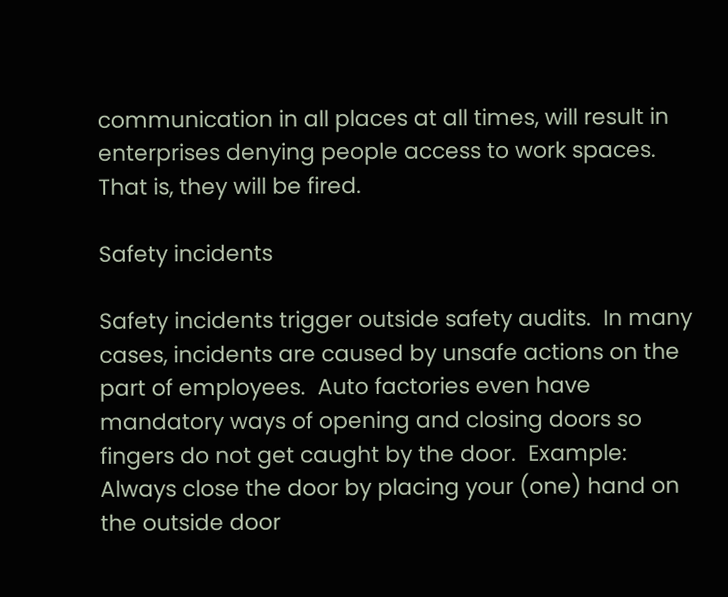communication in all places at all times, will result in enterprises denying people access to work spaces.  That is, they will be fired.

Safety incidents

Safety incidents trigger outside safety audits.  In many cases, incidents are caused by unsafe actions on the part of employees.  Auto factories even have mandatory ways of opening and closing doors so fingers do not get caught by the door.  Example:  Always close the door by placing your (one) hand on the outside door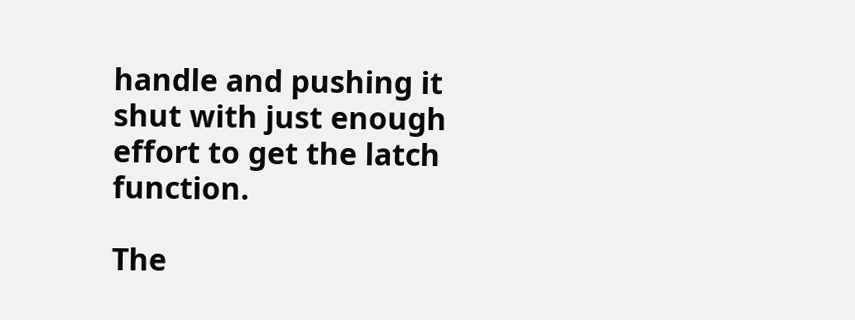handle and pushing it shut with just enough effort to get the latch function.

The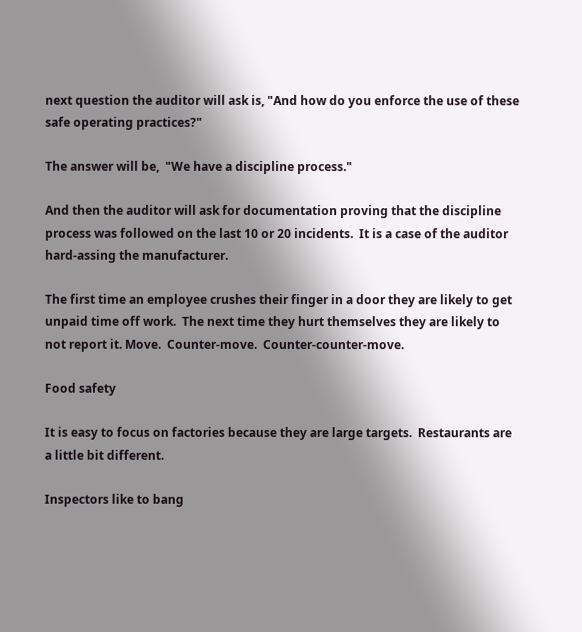next question the auditor will ask is, "And how do you enforce the use of these safe operating practices?"

The answer will be,  "We have a discipline process."

And then the auditor will ask for documentation proving that the discipline process was followed on the last 10 or 20 incidents.  It is a case of the auditor hard-assing the manufacturer.

The first time an employee crushes their finger in a door they are likely to get unpaid time off work.  The next time they hurt themselves they are likely to not report it. Move.  Counter-move.  Counter-counter-move.

Food safety

It is easy to focus on factories because they are large targets.  Restaurants are a little bit different.

Inspectors like to bang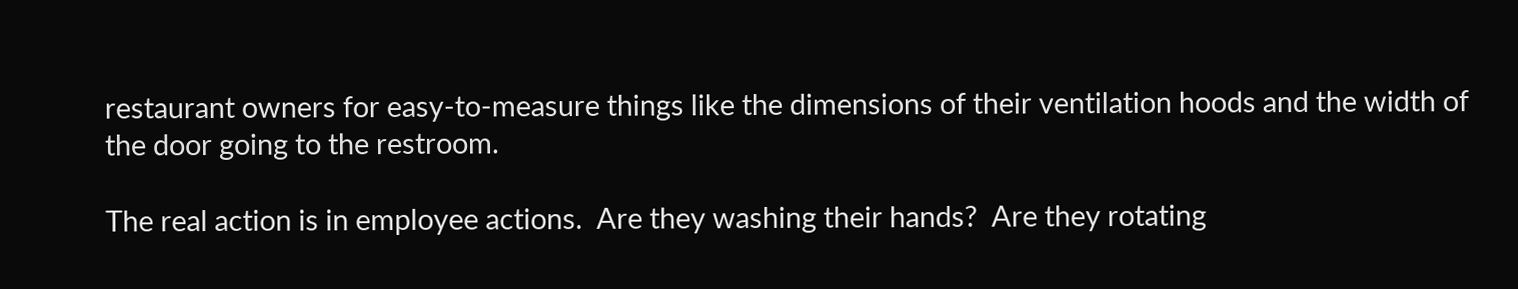restaurant owners for easy-to-measure things like the dimensions of their ventilation hoods and the width of the door going to the restroom.

The real action is in employee actions.  Are they washing their hands?  Are they rotating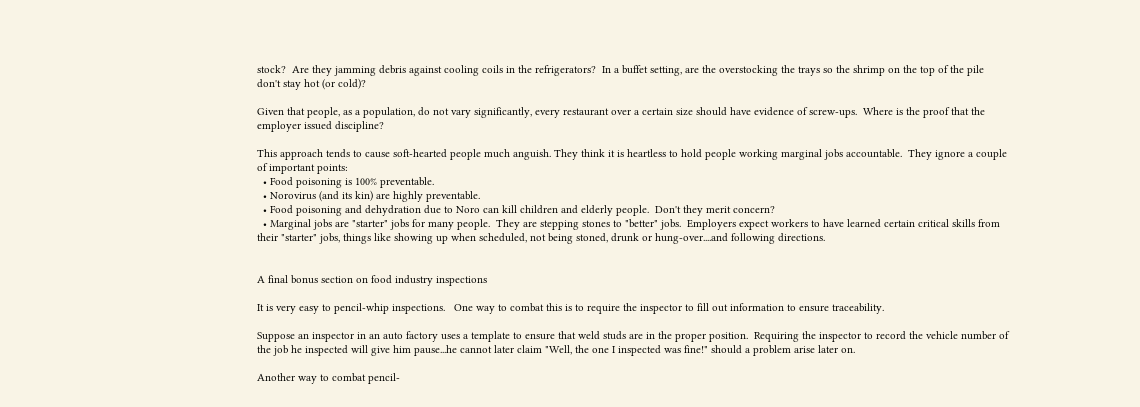stock?  Are they jamming debris against cooling coils in the refrigerators?  In a buffet setting, are the overstocking the trays so the shrimp on the top of the pile don't stay hot (or cold)?

Given that people, as a population, do not vary significantly, every restaurant over a certain size should have evidence of screw-ups.  Where is the proof that the employer issued discipline?

This approach tends to cause soft-hearted people much anguish. They think it is heartless to hold people working marginal jobs accountable.  They ignore a couple of important points:
  • Food poisoning is 100% preventable.
  • Norovirus (and its kin) are highly preventable.
  • Food poisoning and dehydration due to Noro can kill children and elderly people.  Don't they merit concern?
  • Marginal jobs are "starter" jobs for many people.  They are stepping stones to "better" jobs.  Employers expect workers to have learned certain critical skills from their "starter" jobs, things like showing up when scheduled, not being stoned, drunk or hung-over....and following directions.


A final bonus section on food industry inspections

It is very easy to pencil-whip inspections.   One way to combat this is to require the inspector to fill out information to ensure traceability.

Suppose an inspector in an auto factory uses a template to ensure that weld studs are in the proper position.  Requiring the inspector to record the vehicle number of the job he inspected will give him pause...he cannot later claim "Well, the one I inspected was fine!" should a problem arise later on.

Another way to combat pencil-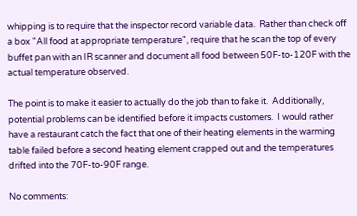whipping is to require that the inspector record variable data.  Rather than check off a box "All food at appropriate temperature", require that he scan the top of every buffet pan with an IR scanner and document all food between 50F-to-120F with the actual temperature observed.

The point is to make it easier to actually do the job than to fake it.  Additionally, potential problems can be identified before it impacts customers.  I would rather have a restaurant catch the fact that one of their heating elements in the warming table failed before a second heating element crapped out and the temperatures drifted into the 70F-to-90F range.

No comments: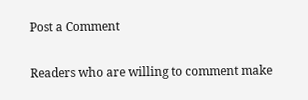Post a Comment

Readers who are willing to comment make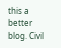this a better blog. Civil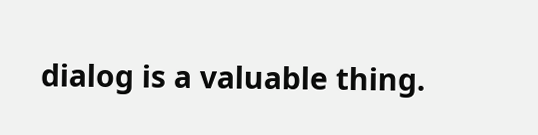dialog is a valuable thing.